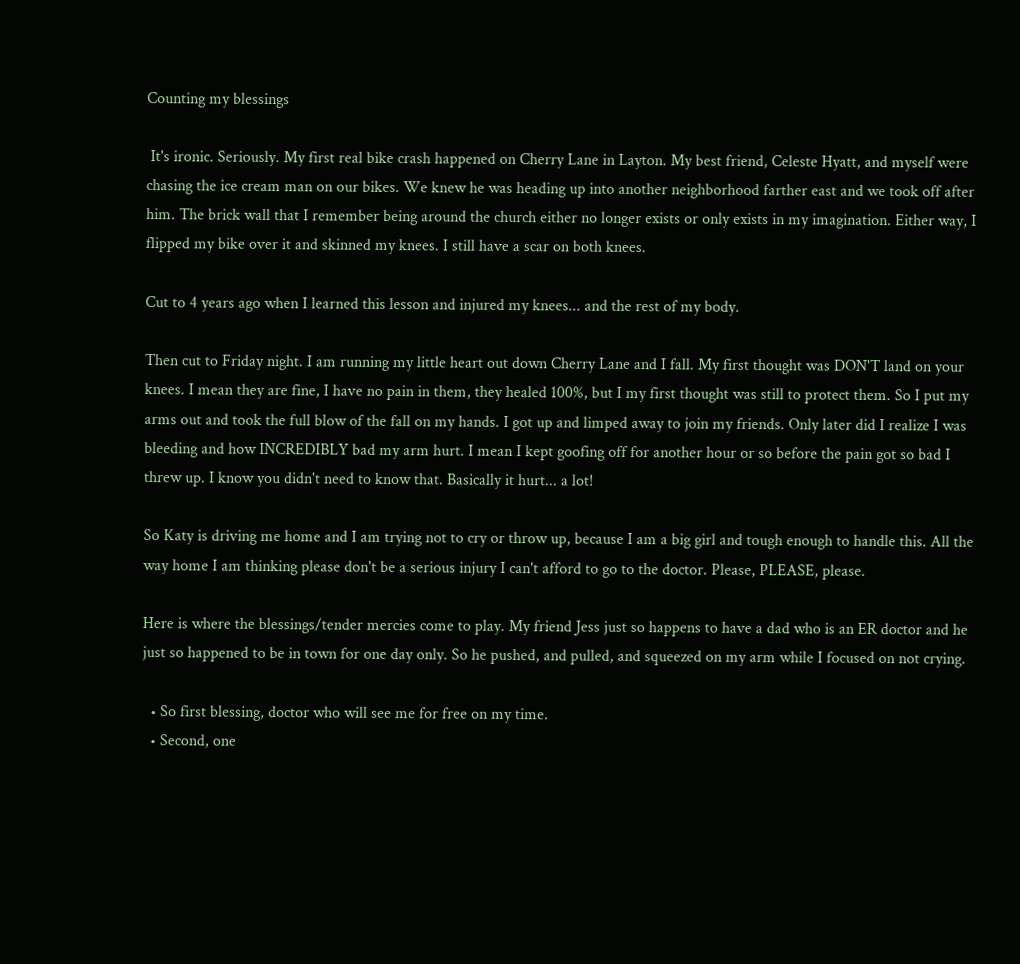Counting my blessings

 It's ironic. Seriously. My first real bike crash happened on Cherry Lane in Layton. My best friend, Celeste Hyatt, and myself were chasing the ice cream man on our bikes. We knew he was heading up into another neighborhood farther east and we took off after him. The brick wall that I remember being around the church either no longer exists or only exists in my imagination. Either way, I flipped my bike over it and skinned my knees. I still have a scar on both knees.

Cut to 4 years ago when I learned this lesson and injured my knees... and the rest of my body.

Then cut to Friday night. I am running my little heart out down Cherry Lane and I fall. My first thought was DON'T land on your knees. I mean they are fine, I have no pain in them, they healed 100%, but I my first thought was still to protect them. So I put my arms out and took the full blow of the fall on my hands. I got up and limped away to join my friends. Only later did I realize I was bleeding and how INCREDIBLY bad my arm hurt. I mean I kept goofing off for another hour or so before the pain got so bad I threw up. I know you didn't need to know that. Basically it hurt... a lot!

So Katy is driving me home and I am trying not to cry or throw up, because I am a big girl and tough enough to handle this. All the way home I am thinking please don't be a serious injury I can't afford to go to the doctor. Please, PLEASE, please.

Here is where the blessings/tender mercies come to play. My friend Jess just so happens to have a dad who is an ER doctor and he just so happened to be in town for one day only. So he pushed, and pulled, and squeezed on my arm while I focused on not crying.

  • So first blessing, doctor who will see me for free on my time.
  • Second, one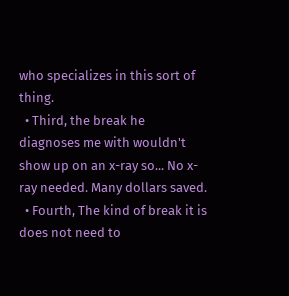who specializes in this sort of thing.
  • Third, the break he diagnoses me with wouldn't show up on an x-ray so... No x-ray needed. Many dollars saved.
  • Fourth, The kind of break it is does not need to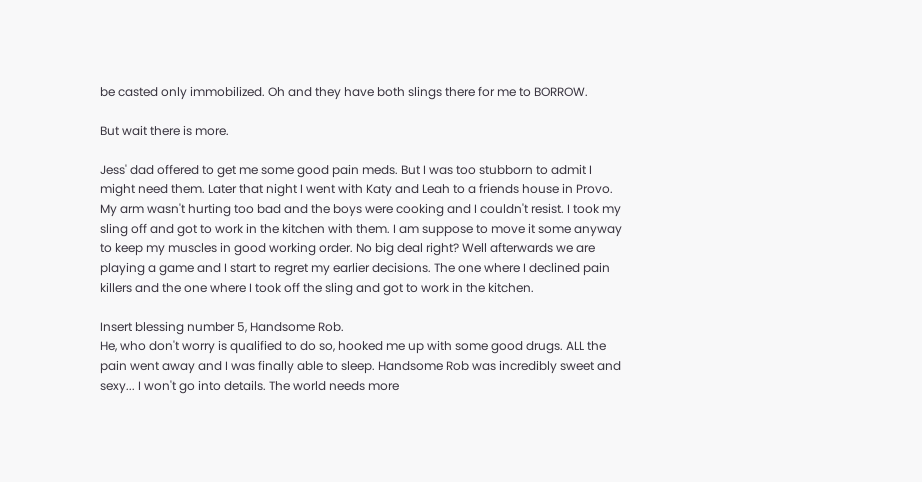be casted only immobilized. Oh and they have both slings there for me to BORROW.

But wait there is more.

Jess' dad offered to get me some good pain meds. But I was too stubborn to admit I might need them. Later that night I went with Katy and Leah to a friends house in Provo. My arm wasn't hurting too bad and the boys were cooking and I couldn't resist. I took my sling off and got to work in the kitchen with them. I am suppose to move it some anyway to keep my muscles in good working order. No big deal right? Well afterwards we are playing a game and I start to regret my earlier decisions. The one where I declined pain killers and the one where I took off the sling and got to work in the kitchen.

Insert blessing number 5, Handsome Rob.
He, who don't worry is qualified to do so, hooked me up with some good drugs. ALL the pain went away and I was finally able to sleep. Handsome Rob was incredibly sweet and sexy... I won't go into details. The world needs more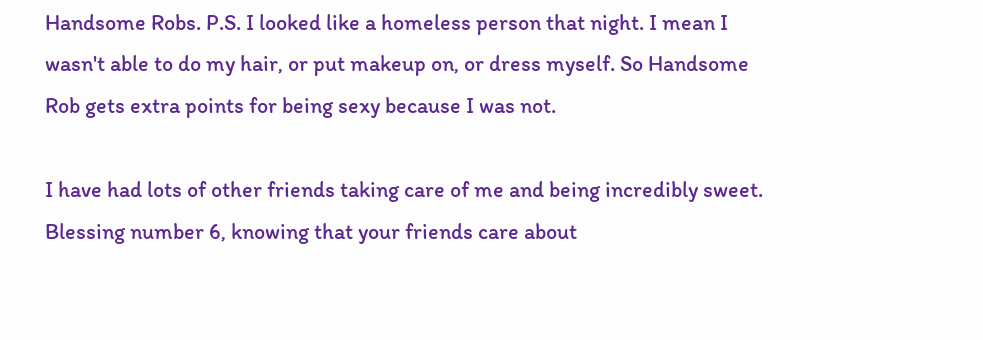Handsome Robs. P.S. I looked like a homeless person that night. I mean I wasn't able to do my hair, or put makeup on, or dress myself. So Handsome Rob gets extra points for being sexy because I was not.

I have had lots of other friends taking care of me and being incredibly sweet. Blessing number 6, knowing that your friends care about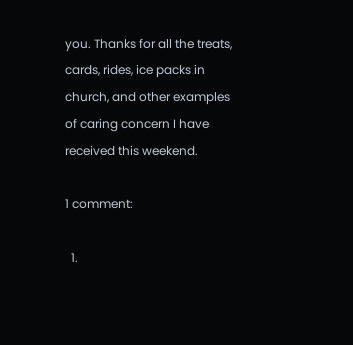you. Thanks for all the treats, cards, rides, ice packs in church, and other examples of caring concern I have received this weekend.

1 comment:

  1.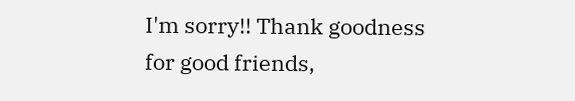I'm sorry!! Thank goodness for good friends,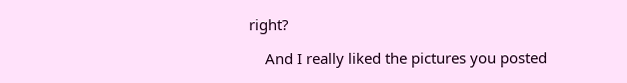right?

    And I really liked the pictures you posted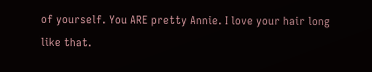of yourself. You ARE pretty Annie. I love your hair long like that.